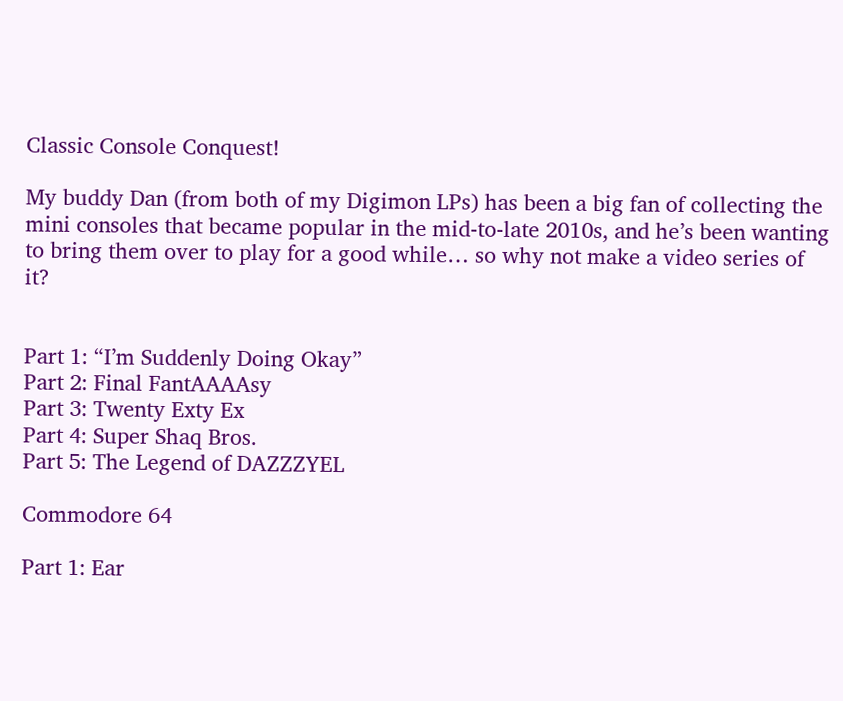Classic Console Conquest!

My buddy Dan (from both of my Digimon LPs) has been a big fan of collecting the mini consoles that became popular in the mid-to-late 2010s, and he’s been wanting to bring them over to play for a good while… so why not make a video series of it?


Part 1: “I’m Suddenly Doing Okay”
Part 2: Final FantAAAAsy
Part 3: Twenty Exty Ex
Part 4: Super Shaq Bros.
Part 5: The Legend of DAZZZYEL

Commodore 64

Part 1: Ear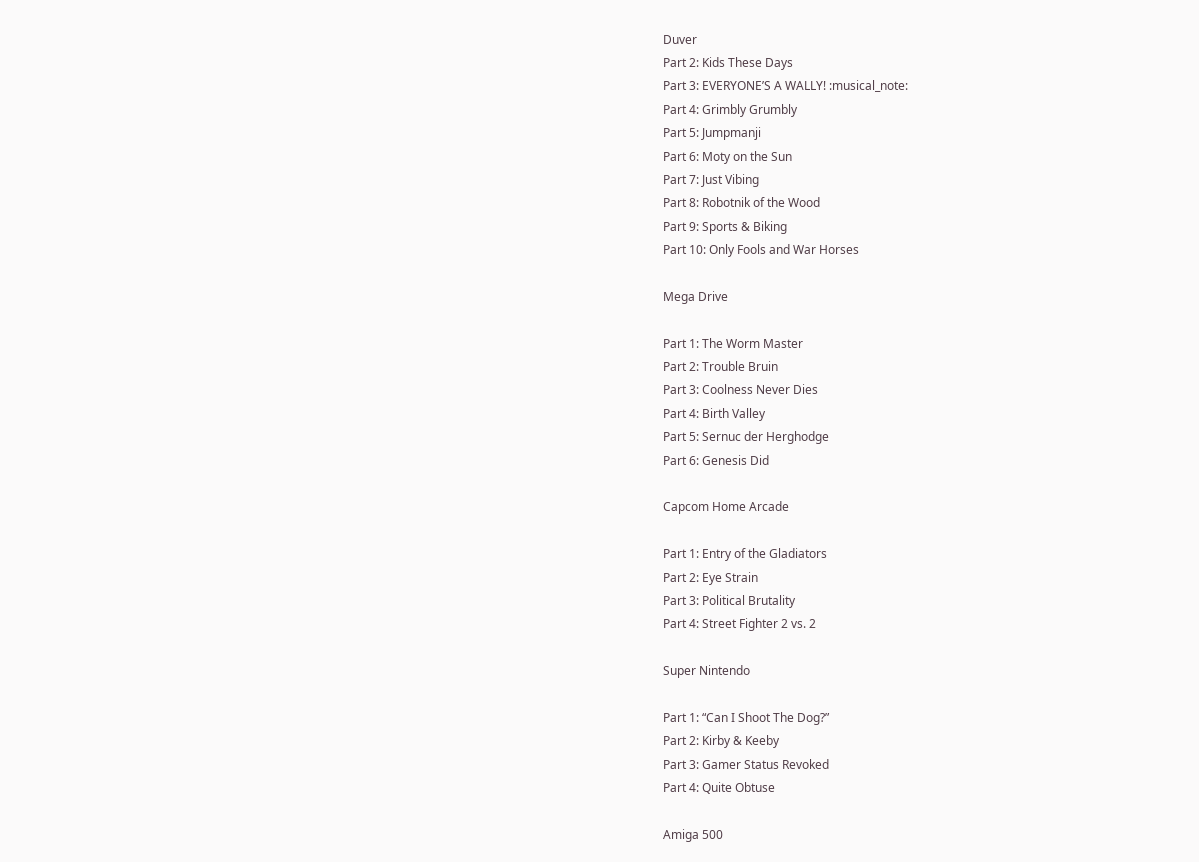Duver
Part 2: Kids These Days
Part 3: EVERYONE’S A WALLY! :musical_note:
Part 4: Grimbly Grumbly
Part 5: Jumpmanji
Part 6: Moty on the Sun
Part 7: Just Vibing
Part 8: Robotnik of the Wood
Part 9: Sports & Biking
Part 10: Only Fools and War Horses

Mega Drive

Part 1: The Worm Master
Part 2: Trouble Bruin
Part 3: Coolness Never Dies
Part 4: Birth Valley
Part 5: Sernuc der Herghodge
Part 6: Genesis Did

Capcom Home Arcade

Part 1: Entry of the Gladiators
Part 2: Eye Strain
Part 3: Political Brutality
Part 4: Street Fighter 2 vs. 2

Super Nintendo

Part 1: “Can I Shoot The Dog?”
Part 2: Kirby & Keeby
Part 3: Gamer Status Revoked
Part 4: Quite Obtuse

Amiga 500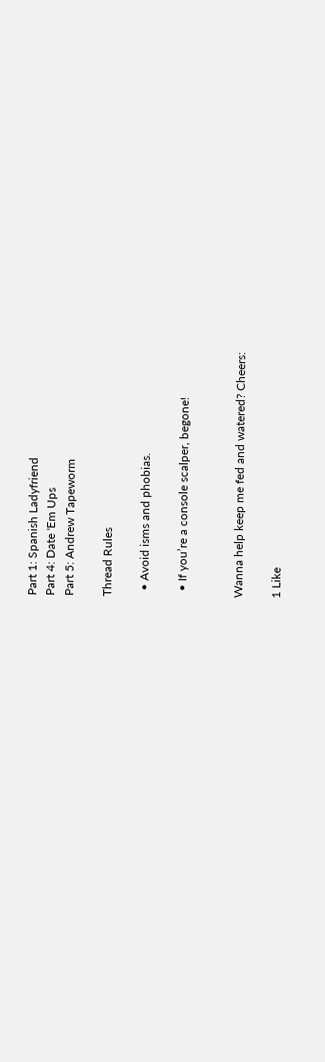Part 1: Spanish Ladyfriend
Part 4: Date 'Em Ups
Part 5: Andrew Tapeworm

Thread Rules

  • Avoid isms and phobias.

  • If you’re a console scalper, begone!


Wanna help keep me fed and watered? Cheers:

1 Like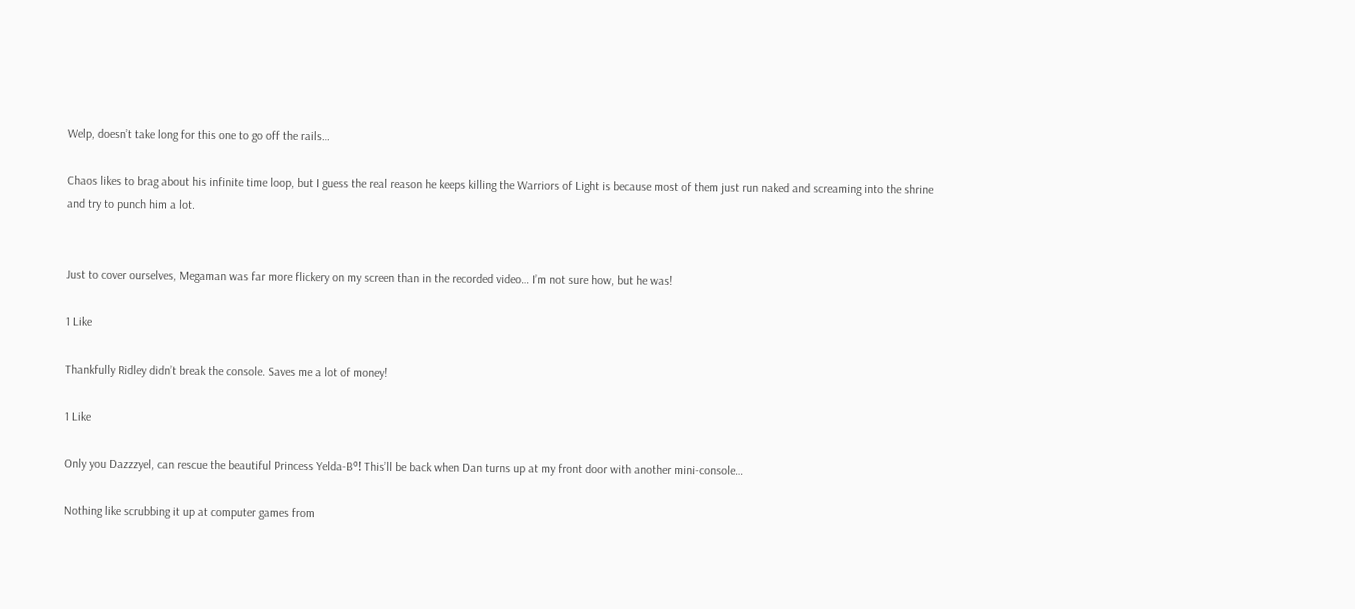Welp, doesn’t take long for this one to go off the rails…

Chaos likes to brag about his infinite time loop, but I guess the real reason he keeps killing the Warriors of Light is because most of them just run naked and screaming into the shrine and try to punch him a lot.


Just to cover ourselves, Megaman was far more flickery on my screen than in the recorded video… I’m not sure how, but he was!

1 Like

Thankfully Ridley didn’t break the console. Saves me a lot of money!

1 Like

Only you Dazzzyel, can rescue the beautiful Princess Yelda-Bº! This’ll be back when Dan turns up at my front door with another mini-console…

Nothing like scrubbing it up at computer games from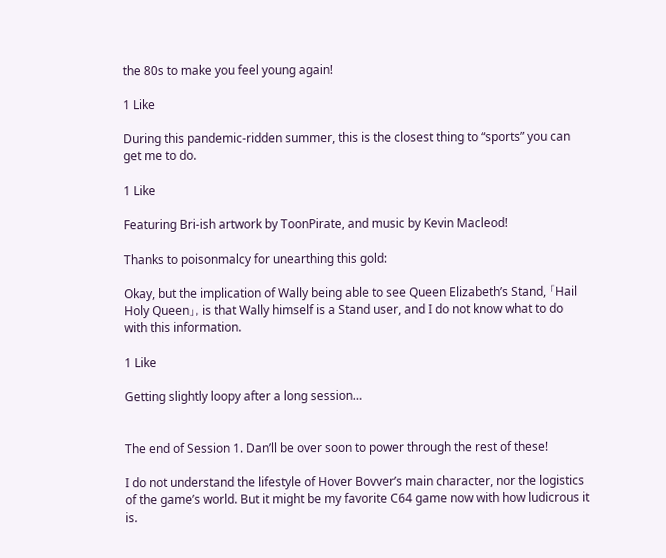the 80s to make you feel young again!

1 Like

During this pandemic-ridden summer, this is the closest thing to “sports” you can get me to do.

1 Like

Featuring Bri-ish artwork by ToonPirate, and music by Kevin Macleod!

Thanks to poisonmalcy for unearthing this gold:

Okay, but the implication of Wally being able to see Queen Elizabeth’s Stand, 「Hail Holy Queen」, is that Wally himself is a Stand user, and I do not know what to do with this information.

1 Like

Getting slightly loopy after a long session…


The end of Session 1. Dan’ll be over soon to power through the rest of these!

I do not understand the lifestyle of Hover Bovver’s main character, nor the logistics of the game’s world. But it might be my favorite C64 game now with how ludicrous it is.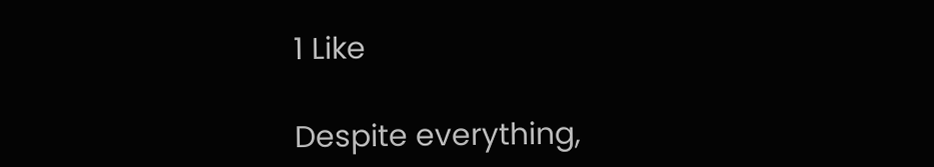1 Like

Despite everything,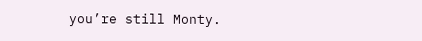you’re still Monty.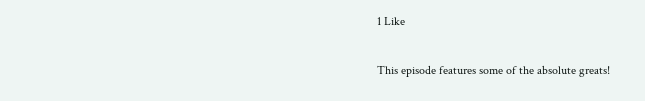1 Like

This episode features some of the absolute greats!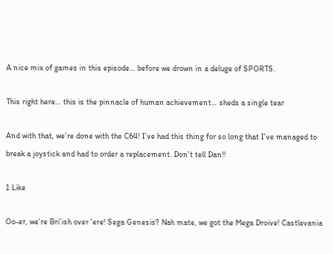A nice mix of games in this episode… before we drown in a deluge of SPORTS.

This right here… this is the pinnacle of human achievement… sheds a single tear

And with that, we’re done with the C64! I’ve had this thing for so long that I’ve managed to break a joystick and had to order a replacement. Don’t tell Dan!!

1 Like

Oo-er, we’re Bri’ish over 'ere! Sega Genesis? Nah mate, we got the Mega Droive! Castlevania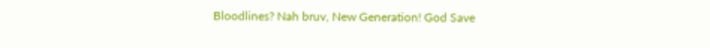Bloodlines? Nah bruv, New Generation! God Save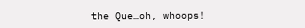the Que…oh, whoops!